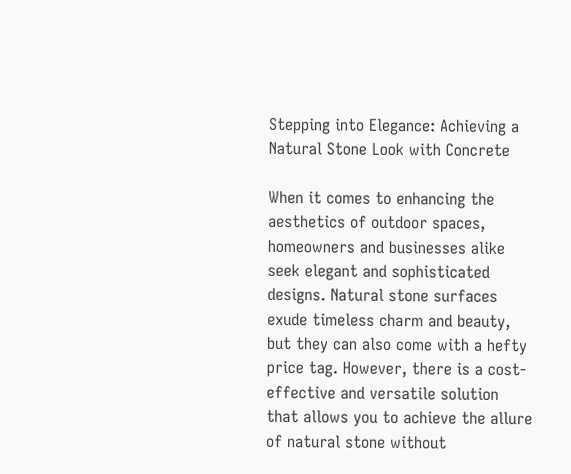Stepping into Elegance: Achieving a Natural Stone Look with Concrete

When it comes to enhancing the aesthetics of outdoor spaces, homeowners and businesses alike seek elegant and sophisticated designs. Natural stone surfaces exude timeless charm and beauty, but they can also come with a hefty price tag. However, there is a cost-effective and versatile solution that allows you to achieve the allure of natural stone without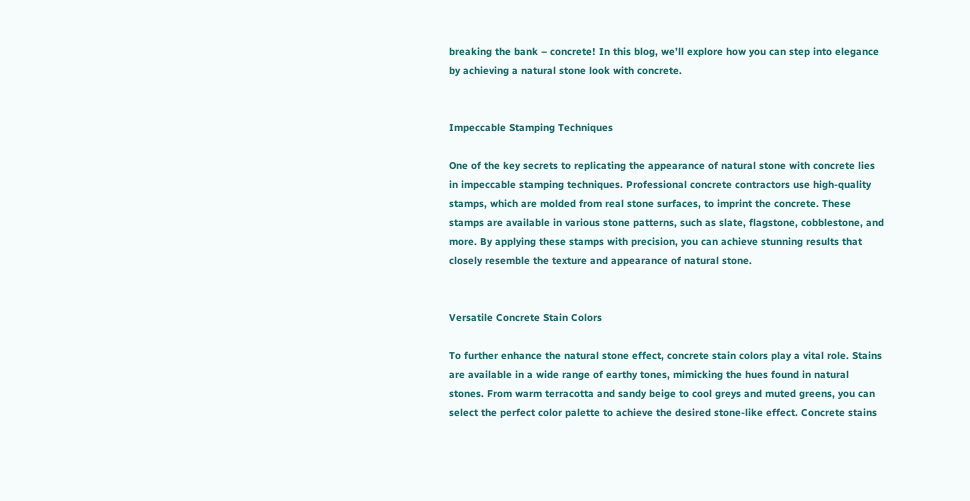breaking the bank – concrete! In this blog, we’ll explore how you can step into elegance by achieving a natural stone look with concrete.


Impeccable Stamping Techniques

One of the key secrets to replicating the appearance of natural stone with concrete lies in impeccable stamping techniques. Professional concrete contractors use high-quality stamps, which are molded from real stone surfaces, to imprint the concrete. These stamps are available in various stone patterns, such as slate, flagstone, cobblestone, and more. By applying these stamps with precision, you can achieve stunning results that closely resemble the texture and appearance of natural stone.


Versatile Concrete Stain Colors

To further enhance the natural stone effect, concrete stain colors play a vital role. Stains are available in a wide range of earthy tones, mimicking the hues found in natural stones. From warm terracotta and sandy beige to cool greys and muted greens, you can select the perfect color palette to achieve the desired stone-like effect. Concrete stains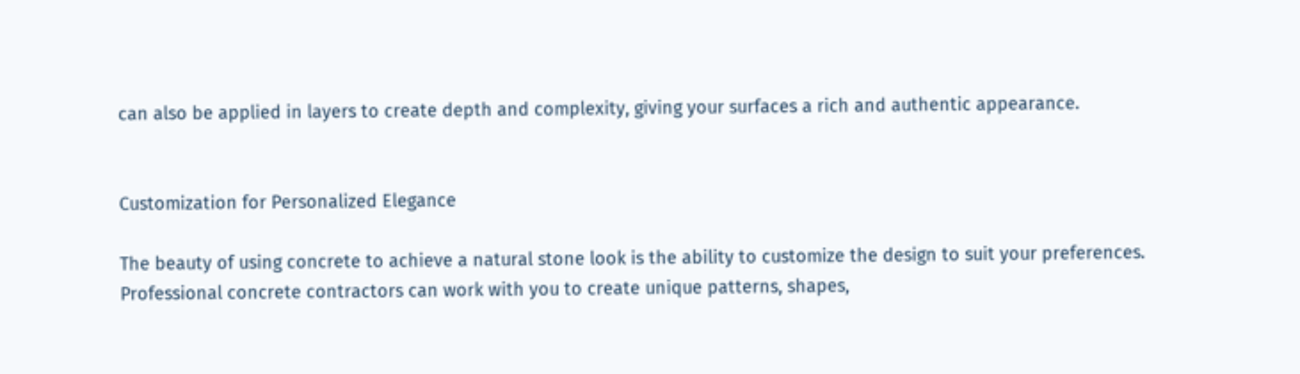can also be applied in layers to create depth and complexity, giving your surfaces a rich and authentic appearance.


Customization for Personalized Elegance

The beauty of using concrete to achieve a natural stone look is the ability to customize the design to suit your preferences. Professional concrete contractors can work with you to create unique patterns, shapes,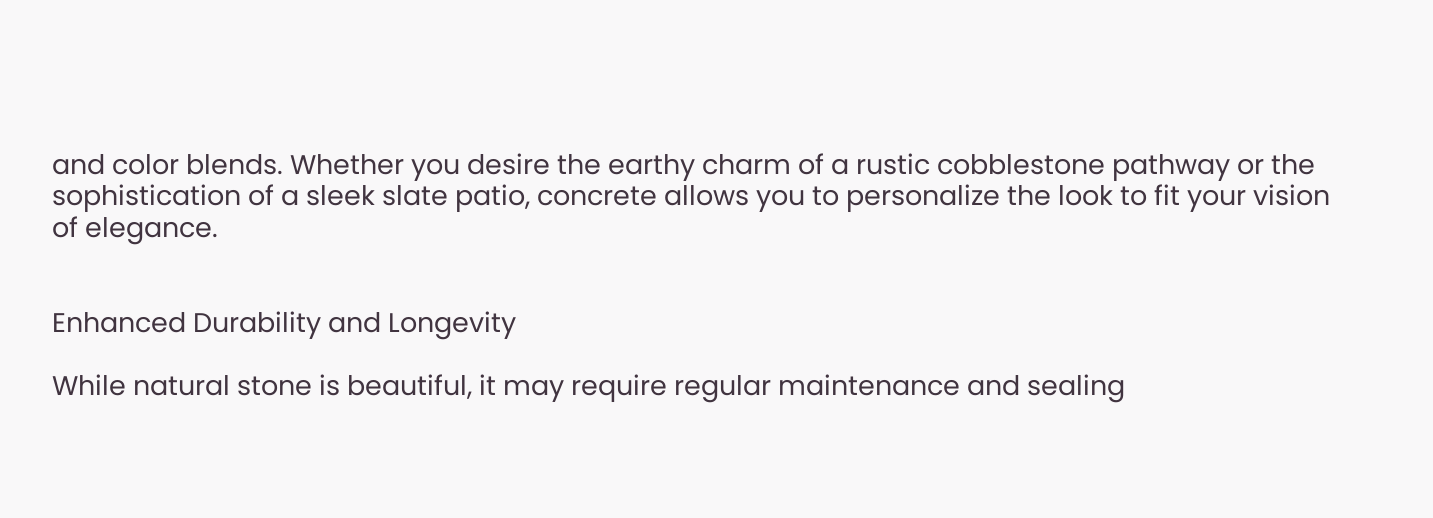and color blends. Whether you desire the earthy charm of a rustic cobblestone pathway or the sophistication of a sleek slate patio, concrete allows you to personalize the look to fit your vision of elegance.


Enhanced Durability and Longevity

While natural stone is beautiful, it may require regular maintenance and sealing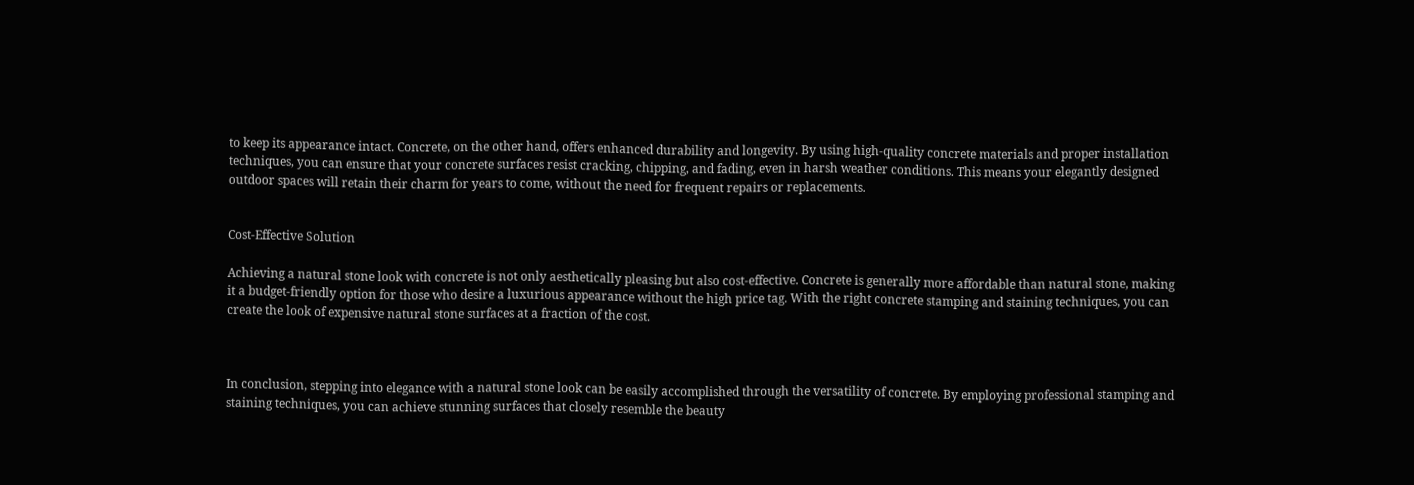to keep its appearance intact. Concrete, on the other hand, offers enhanced durability and longevity. By using high-quality concrete materials and proper installation techniques, you can ensure that your concrete surfaces resist cracking, chipping, and fading, even in harsh weather conditions. This means your elegantly designed outdoor spaces will retain their charm for years to come, without the need for frequent repairs or replacements.


Cost-Effective Solution

Achieving a natural stone look with concrete is not only aesthetically pleasing but also cost-effective. Concrete is generally more affordable than natural stone, making it a budget-friendly option for those who desire a luxurious appearance without the high price tag. With the right concrete stamping and staining techniques, you can create the look of expensive natural stone surfaces at a fraction of the cost.



In conclusion, stepping into elegance with a natural stone look can be easily accomplished through the versatility of concrete. By employing professional stamping and staining techniques, you can achieve stunning surfaces that closely resemble the beauty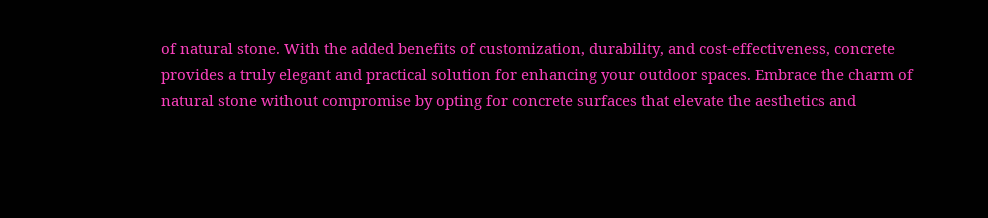of natural stone. With the added benefits of customization, durability, and cost-effectiveness, concrete provides a truly elegant and practical solution for enhancing your outdoor spaces. Embrace the charm of natural stone without compromise by opting for concrete surfaces that elevate the aesthetics and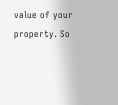value of your property. So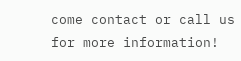come contact or call us for more information!